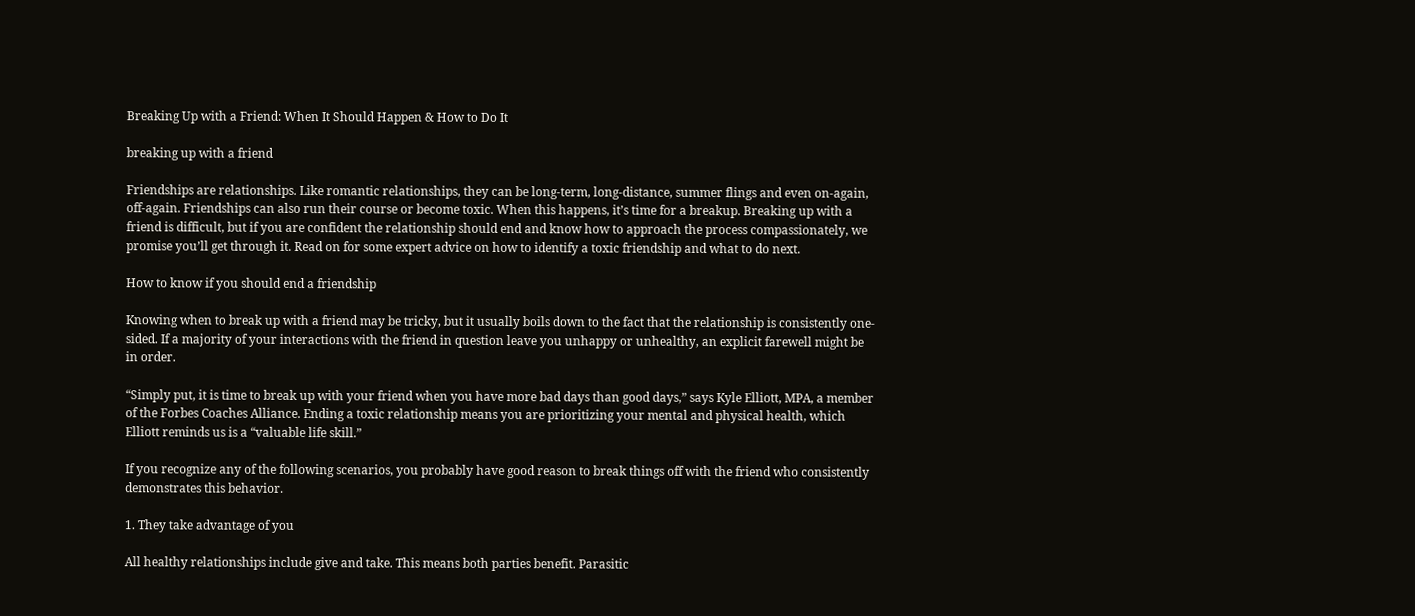Breaking Up with a Friend: When It Should Happen & How to Do It

breaking up with a friend

Friendships are relationships. Like romantic relationships, they can be long-term, long-distance, summer flings and even on-again, off-again. Friendships can also run their course or become toxic. When this happens, it’s time for a breakup. Breaking up with a friend is difficult, but if you are confident the relationship should end and know how to approach the process compassionately, we promise you’ll get through it. Read on for some expert advice on how to identify a toxic friendship and what to do next.

How to know if you should end a friendship

Knowing when to break up with a friend may be tricky, but it usually boils down to the fact that the relationship is consistently one-sided. If a majority of your interactions with the friend in question leave you unhappy or unhealthy, an explicit farewell might be in order.

“Simply put, it is time to break up with your friend when you have more bad days than good days,” says Kyle Elliott, MPA, a member of the Forbes Coaches Alliance. Ending a toxic relationship means you are prioritizing your mental and physical health, which Elliott reminds us is a “valuable life skill.”

If you recognize any of the following scenarios, you probably have good reason to break things off with the friend who consistently demonstrates this behavior.

1. They take advantage of you

All healthy relationships include give and take. This means both parties benefit. Parasitic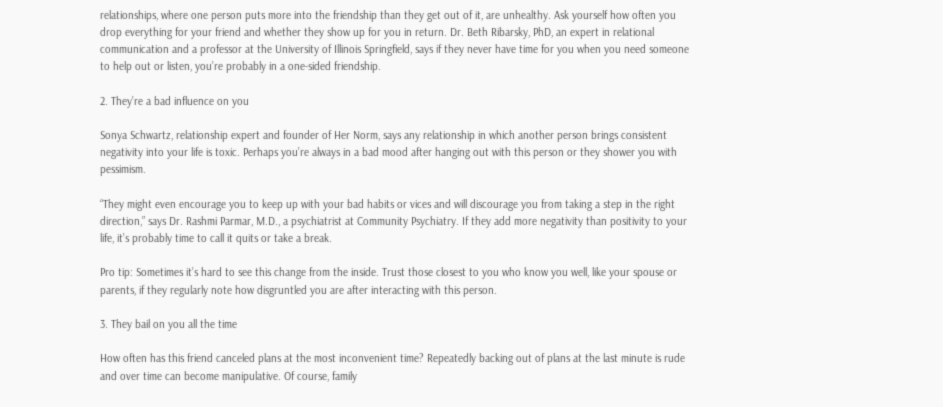relationships, where one person puts more into the friendship than they get out of it, are unhealthy. Ask yourself how often you drop everything for your friend and whether they show up for you in return. Dr. Beth Ribarsky, PhD, an expert in relational communication and a professor at the University of Illinois Springfield, says if they never have time for you when you need someone to help out or listen, you’re probably in a one-sided friendship.

2. They’re a bad influence on you

Sonya Schwartz, relationship expert and founder of Her Norm, says any relationship in which another person brings consistent negativity into your life is toxic. Perhaps you’re always in a bad mood after hanging out with this person or they shower you with pessimism.

“They might even encourage you to keep up with your bad habits or vices and will discourage you from taking a step in the right direction,” says Dr. Rashmi Parmar, M.D., a psychiatrist at Community Psychiatry. If they add more negativity than positivity to your life, it’s probably time to call it quits or take a break.

Pro tip: Sometimes it’s hard to see this change from the inside. Trust those closest to you who know you well, like your spouse or parents, if they regularly note how disgruntled you are after interacting with this person.

3. They bail on you all the time

How often has this friend canceled plans at the most inconvenient time? Repeatedly backing out of plans at the last minute is rude and over time can become manipulative. Of course, family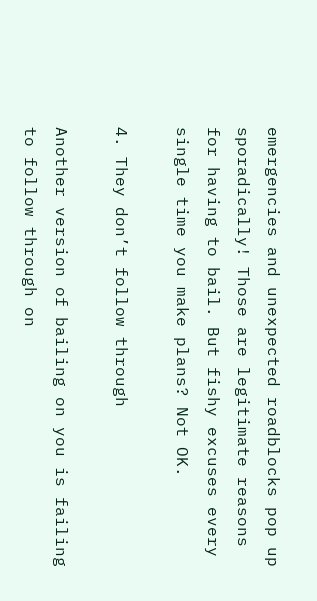emergencies and unexpected roadblocks pop up sporadically! Those are legitimate reasons for having to bail. But fishy excuses every single time you make plans? Not OK.

4. They don’t follow through

Another version of bailing on you is failing to follow through on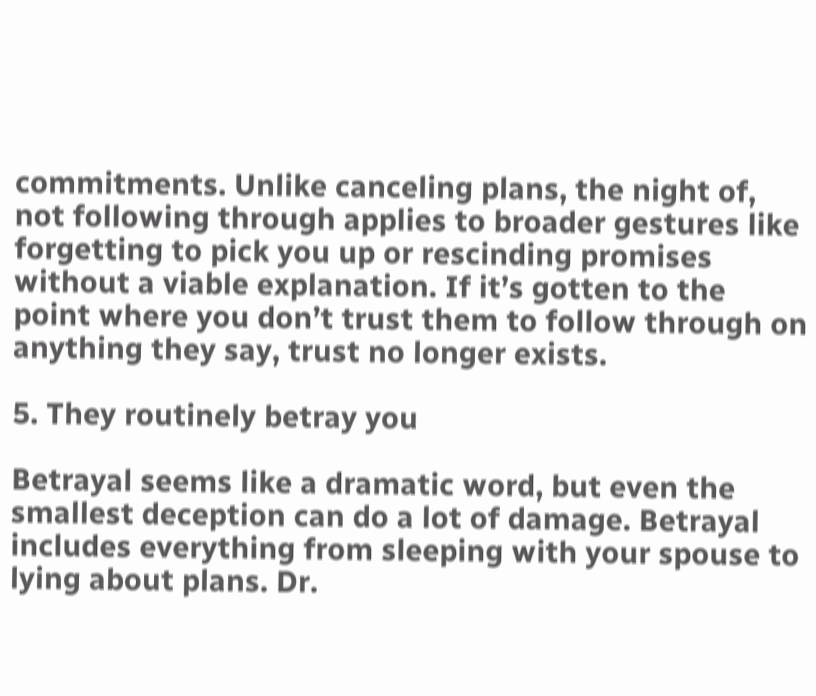commitments. Unlike canceling plans, the night of, not following through applies to broader gestures like forgetting to pick you up or rescinding promises without a viable explanation. If it’s gotten to the point where you don’t trust them to follow through on anything they say, trust no longer exists.

5. They routinely betray you

Betrayal seems like a dramatic word, but even the smallest deception can do a lot of damage. Betrayal includes everything from sleeping with your spouse to lying about plans. Dr.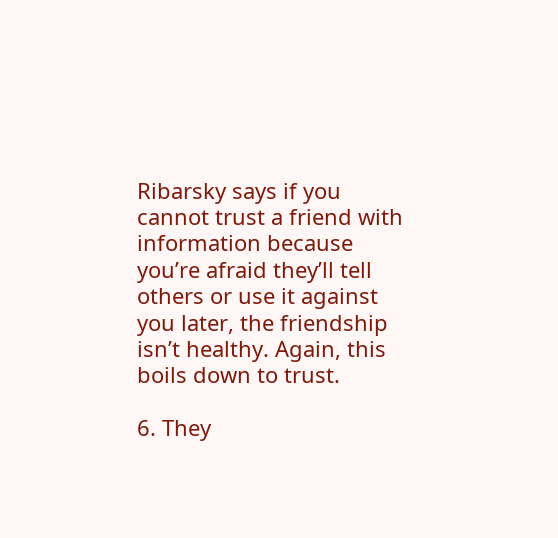Ribarsky says if you cannot trust a friend with information because you’re afraid they’ll tell others or use it against you later, the friendship isn’t healthy. Again, this boils down to trust.

6. They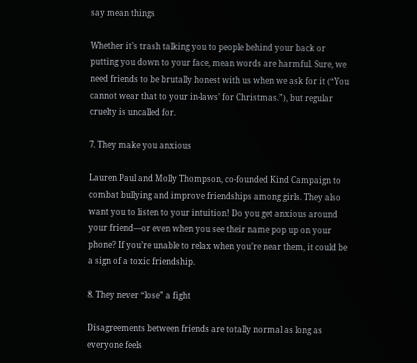say mean things

Whether it’s trash talking you to people behind your back or putting you down to your face, mean words are harmful. Sure, we need friends to be brutally honest with us when we ask for it (“You cannot wear that to your in-laws’ for Christmas.”), but regular cruelty is uncalled for.

7. They make you anxious

Lauren Paul and Molly Thompson, co-founded Kind Campaign to combat bullying and improve friendships among girls. They also want you to listen to your intuition! Do you get anxious around your friend—or even when you see their name pop up on your phone? If you’re unable to relax when you’re near them, it could be a sign of a toxic friendship.

8. They never “lose” a fight

Disagreements between friends are totally normal as long as everyone feels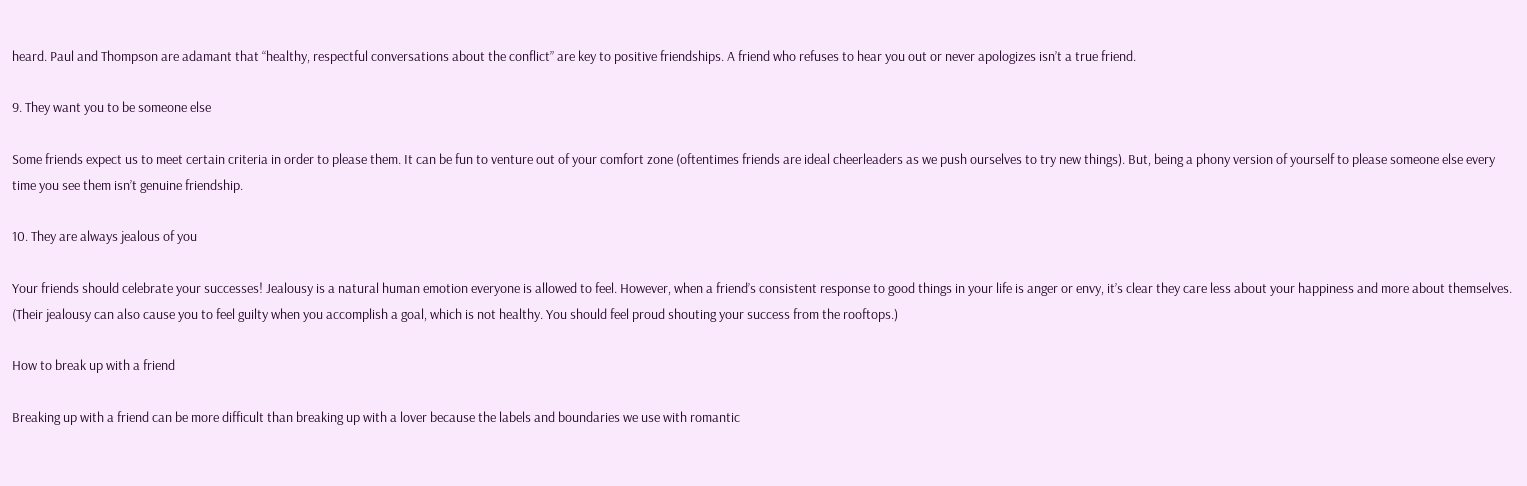heard. Paul and Thompson are adamant that “healthy, respectful conversations about the conflict” are key to positive friendships. A friend who refuses to hear you out or never apologizes isn’t a true friend.

9. They want you to be someone else

Some friends expect us to meet certain criteria in order to please them. It can be fun to venture out of your comfort zone (oftentimes friends are ideal cheerleaders as we push ourselves to try new things). But, being a phony version of yourself to please someone else every time you see them isn’t genuine friendship.

10. They are always jealous of you

Your friends should celebrate your successes! Jealousy is a natural human emotion everyone is allowed to feel. However, when a friend’s consistent response to good things in your life is anger or envy, it’s clear they care less about your happiness and more about themselves. (Their jealousy can also cause you to feel guilty when you accomplish a goal, which is not healthy. You should feel proud shouting your success from the rooftops.)

How to break up with a friend

Breaking up with a friend can be more difficult than breaking up with a lover because the labels and boundaries we use with romantic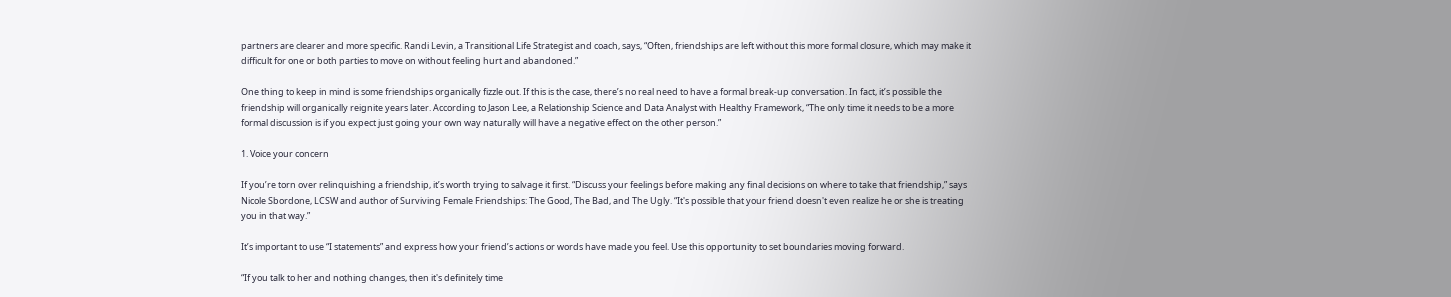partners are clearer and more specific. Randi Levin, a Transitional Life Strategist and coach, says, “Often, friendships are left without this more formal closure, which may make it difficult for one or both parties to move on without feeling hurt and abandoned.”

One thing to keep in mind is some friendships organically fizzle out. If this is the case, there’s no real need to have a formal break-up conversation. In fact, it’s possible the friendship will organically reignite years later. According to Jason Lee, a Relationship Science and Data Analyst with Healthy Framework, “The only time it needs to be a more formal discussion is if you expect just going your own way naturally will have a negative effect on the other person.”

1. Voice your concern

If you’re torn over relinquishing a friendship, it’s worth trying to salvage it first. “Discuss your feelings before making any final decisions on where to take that friendship,” says Nicole Sbordone, LCSW and author of Surviving Female Friendships: The Good, The Bad, and The Ugly. “It's possible that your friend doesn't even realize he or she is treating you in that way.”

It’s important to use “I statements” and express how your friend’s actions or words have made you feel. Use this opportunity to set boundaries moving forward.

“If you talk to her and nothing changes, then it's definitely time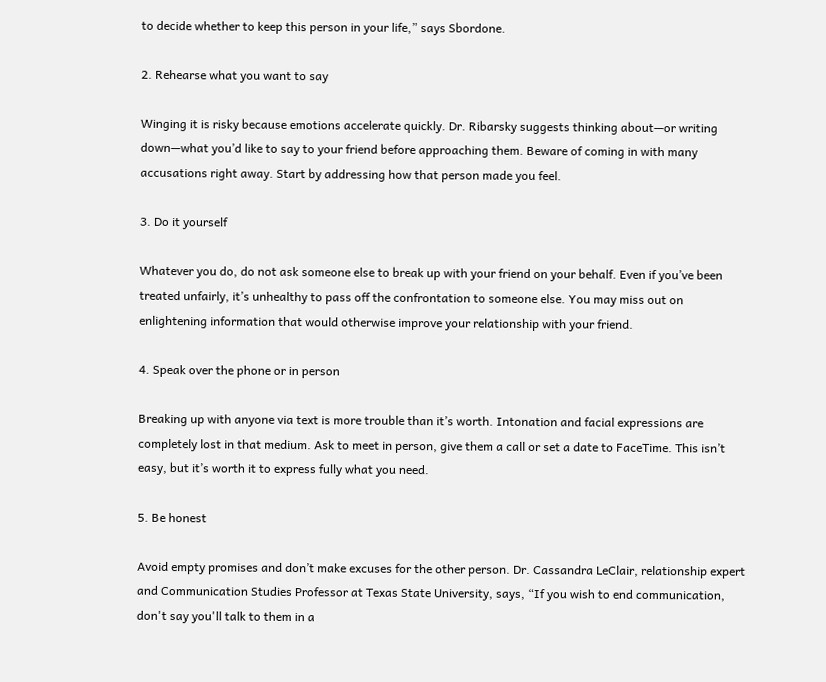to decide whether to keep this person in your life,” says Sbordone.

2. Rehearse what you want to say

Winging it is risky because emotions accelerate quickly. Dr. Ribarsky suggests thinking about—or writing down—what you’d like to say to your friend before approaching them. Beware of coming in with many accusations right away. Start by addressing how that person made you feel.

3. Do it yourself

Whatever you do, do not ask someone else to break up with your friend on your behalf. Even if you’ve been treated unfairly, it’s unhealthy to pass off the confrontation to someone else. You may miss out on enlightening information that would otherwise improve your relationship with your friend.

4. Speak over the phone or in person

Breaking up with anyone via text is more trouble than it’s worth. Intonation and facial expressions are completely lost in that medium. Ask to meet in person, give them a call or set a date to FaceTime. This isn’t easy, but it’s worth it to express fully what you need.

5. Be honest

Avoid empty promises and don’t make excuses for the other person. Dr. Cassandra LeClair, relationship expert and Communication Studies Professor at Texas State University, says, “If you wish to end communication, don't say you'll talk to them in a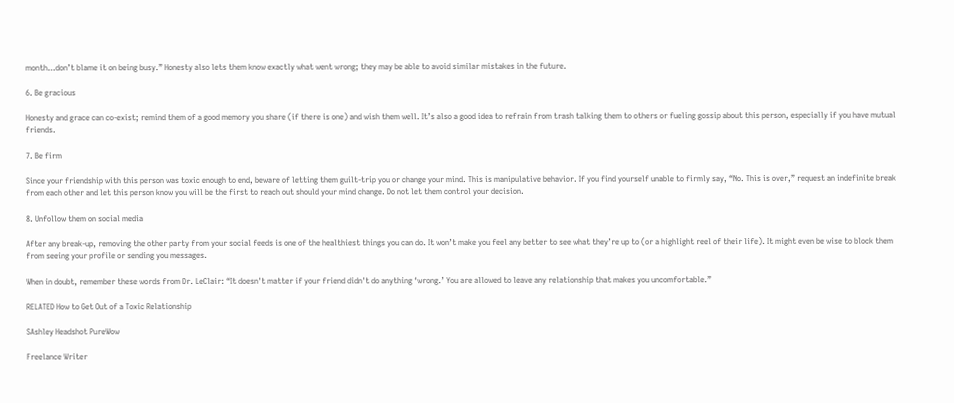month…don’t blame it on being busy.” Honesty also lets them know exactly what went wrong; they may be able to avoid similar mistakes in the future.

6. Be gracious

Honesty and grace can co-exist; remind them of a good memory you share (if there is one) and wish them well. It’s also a good idea to refrain from trash talking them to others or fueling gossip about this person, especially if you have mutual friends.

7. Be firm

Since your friendship with this person was toxic enough to end, beware of letting them guilt-trip you or change your mind. This is manipulative behavior. If you find yourself unable to firmly say, “No. This is over,” request an indefinite break from each other and let this person know you will be the first to reach out should your mind change. Do not let them control your decision.

8. Unfollow them on social media

After any break-up, removing the other party from your social feeds is one of the healthiest things you can do. It won’t make you feel any better to see what they’re up to (or a highlight reel of their life). It might even be wise to block them from seeing your profile or sending you messages.

When in doubt, remember these words from Dr. LeClair: “It doesn't matter if your friend didn't do anything ‘wrong.’ You are allowed to leave any relationship that makes you uncomfortable.”

RELATED How to Get Out of a Toxic Relationship

SAshley Headshot PureWow

Freelance Writer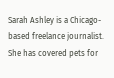Sarah Ashley is a Chicago-based freelance journalist. She has covered pets for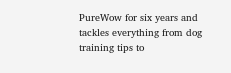PureWow for six years and tackles everything from dog training tips to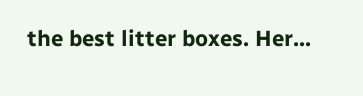the best litter boxes. Her...